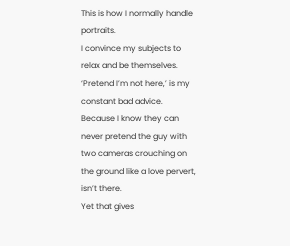This is how I normally handle portraits.
I convince my subjects to relax and be themselves.
‘Pretend I’m not here,’ is my constant bad advice.
Because I know they can never pretend the guy with two cameras crouching on the ground like a love pervert, isn’t there.
Yet that gives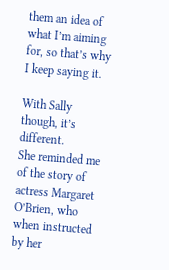them an idea of what I’m aiming for, so that’s why I keep saying it.

With Sally though, it’s different.
She reminded me of the story of actress Margaret O’Brien, who when instructed by her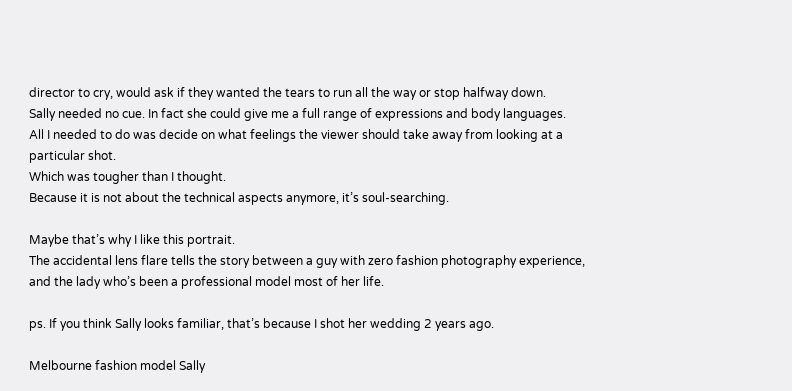director to cry, would ask if they wanted the tears to run all the way or stop halfway down.
Sally needed no cue. In fact she could give me a full range of expressions and body languages.
All I needed to do was decide on what feelings the viewer should take away from looking at a particular shot.
Which was tougher than I thought.
Because it is not about the technical aspects anymore, it’s soul-searching.

Maybe that’s why I like this portrait.
The accidental lens flare tells the story between a guy with zero fashion photography experience, and the lady who’s been a professional model most of her life.

ps. If you think Sally looks familiar, that’s because I shot her wedding 2 years ago.

Melbourne fashion model Sally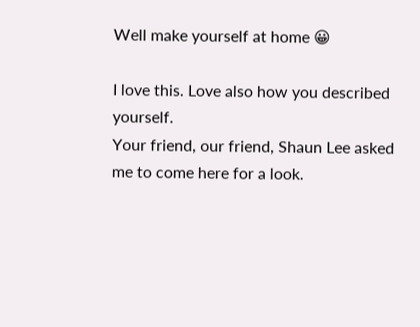Well make yourself at home 😀

I love this. Love also how you described yourself.
Your friend, our friend, Shaun Lee asked me to come here for a look.